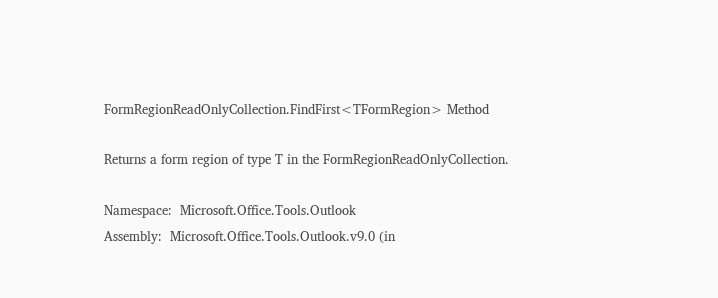FormRegionReadOnlyCollection.FindFirst<TFormRegion> Method

Returns a form region of type T in the FormRegionReadOnlyCollection.

Namespace:  Microsoft.Office.Tools.Outlook
Assembly:  Microsoft.Office.Tools.Outlook.v9.0 (in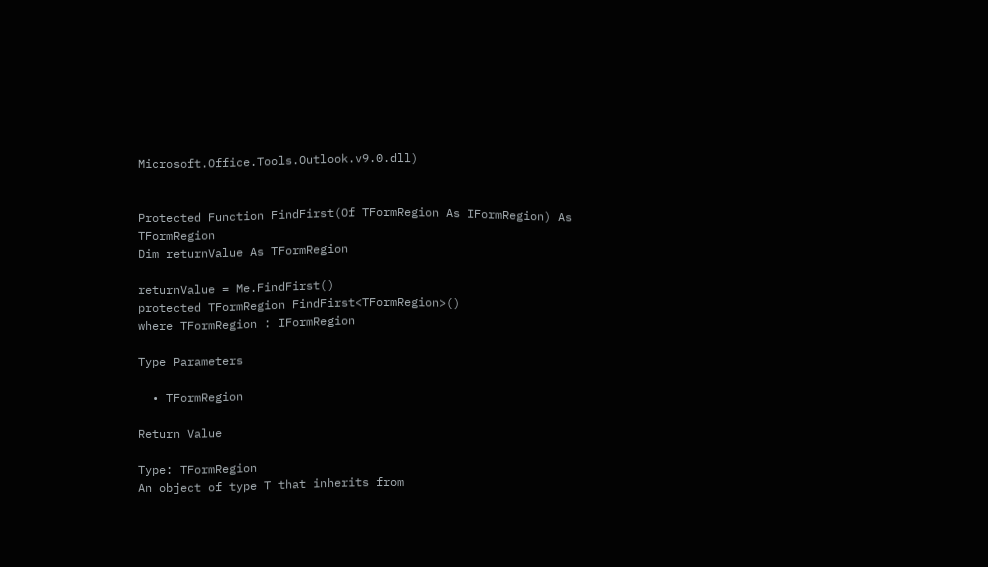Microsoft.Office.Tools.Outlook.v9.0.dll)


Protected Function FindFirst(Of TFormRegion As IFormRegion) As TFormRegion
Dim returnValue As TFormRegion

returnValue = Me.FindFirst()
protected TFormRegion FindFirst<TFormRegion>()
where TFormRegion : IFormRegion

Type Parameters

  • TFormRegion

Return Value

Type: TFormRegion
An object of type T that inherits from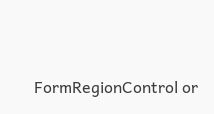FormRegionControl or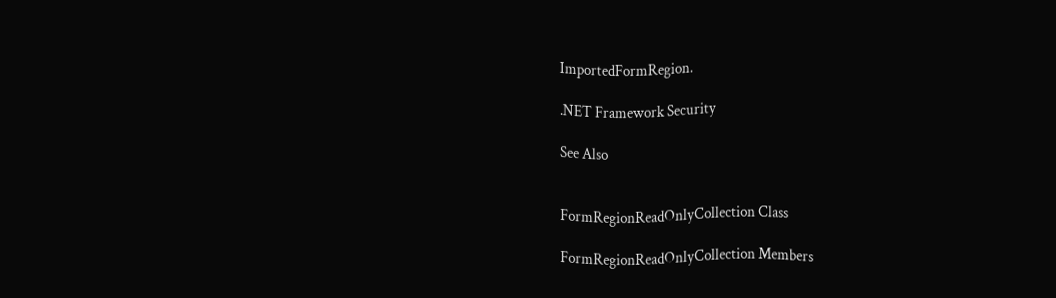ImportedFormRegion.

.NET Framework Security

See Also


FormRegionReadOnlyCollection Class

FormRegionReadOnlyCollection Members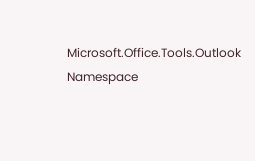Microsoft.Office.Tools.Outlook Namespace